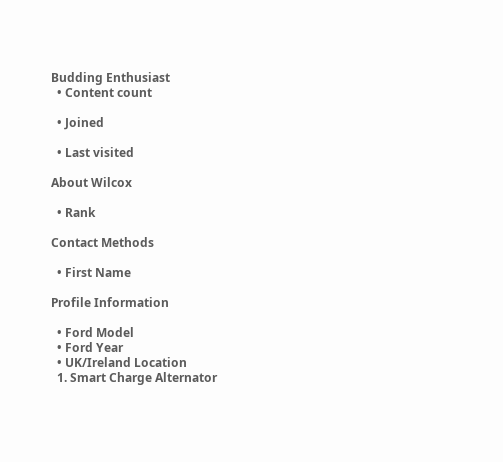Budding Enthusiast
  • Content count

  • Joined

  • Last visited

About Wilcox

  • Rank

Contact Methods

  • First Name

Profile Information

  • Ford Model
  • Ford Year
  • UK/Ireland Location
  1. Smart Charge Alternator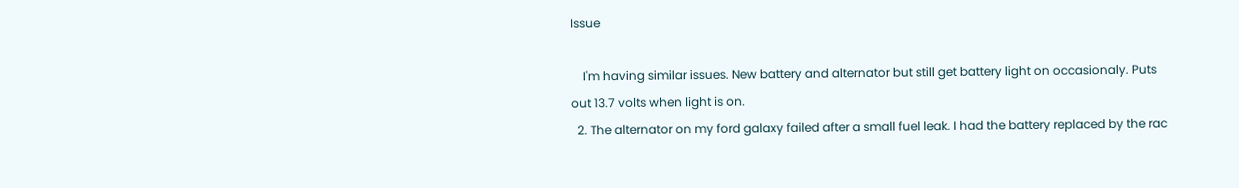Issue

    I'm having similar issues. New battery and alternator but still get battery light on occasionaly. Puts out 13.7 volts when light is on.
  2. The alternator on my ford galaxy failed after a small fuel leak. I had the battery replaced by the rac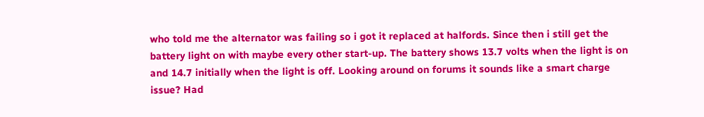who told me the alternator was failing so i got it replaced at halfords. Since then i still get the battery light on with maybe every other start-up. The battery shows 13.7 volts when the light is on and 14.7 initially when the light is off. Looking around on forums it sounds like a smart charge issue? Had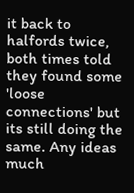it back to halfords twice, both times told they found some 'loose connections' but its still doing the same. Any ideas much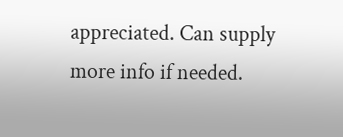appreciated. Can supply more info if needed.